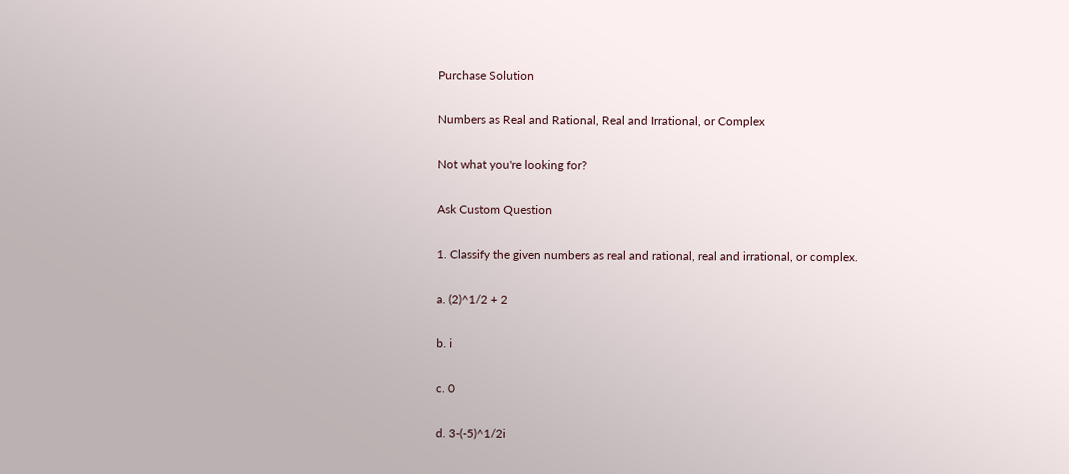Purchase Solution

Numbers as Real and Rational, Real and Irrational, or Complex

Not what you're looking for?

Ask Custom Question

1. Classify the given numbers as real and rational, real and irrational, or complex.

a. (2)^1/2 + 2

b. i

c. 0

d. 3-(-5)^1/2i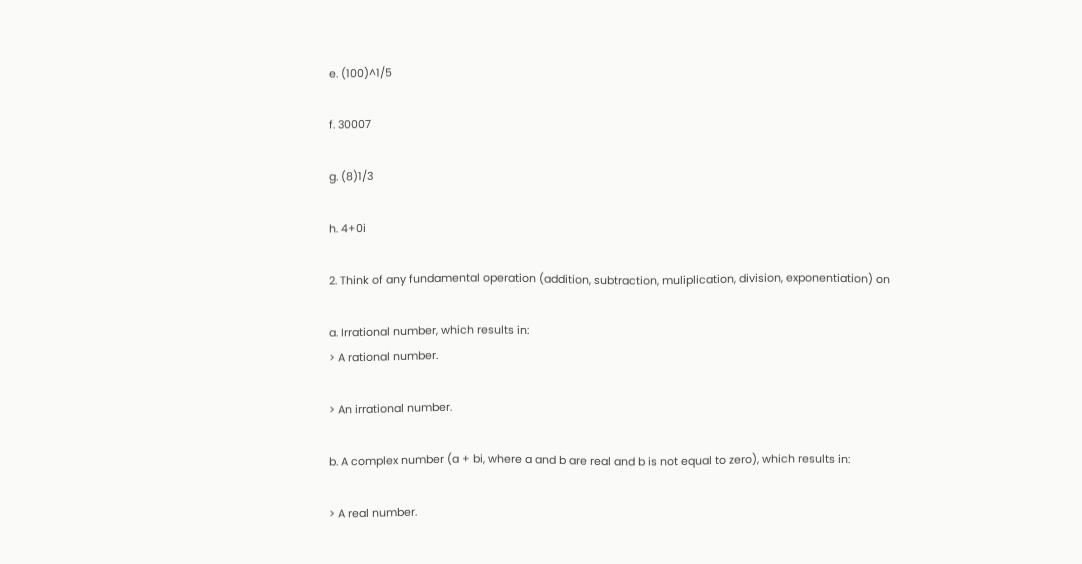e. (100)^1/5

f. 30007

g. (8)1/3

h. 4+0i

2. Think of any fundamental operation (addition, subtraction, muliplication, division, exponentiation) on

a. Irrational number, which results in:
> A rational number.

> An irrational number.

b. A complex number (a + bi, where a and b are real and b is not equal to zero), which results in:

> A real number.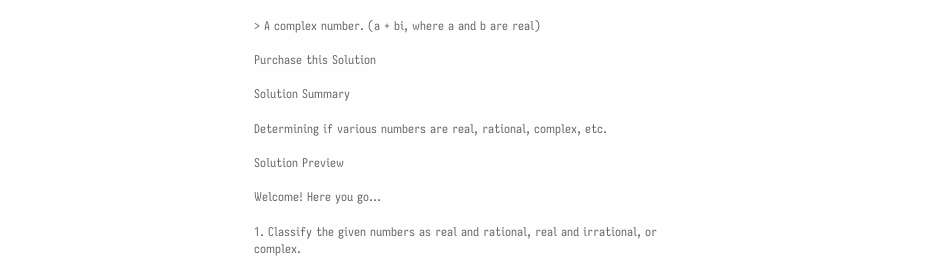> A complex number. (a + bi, where a and b are real)

Purchase this Solution

Solution Summary

Determining if various numbers are real, rational, complex, etc.

Solution Preview

Welcome! Here you go...

1. Classify the given numbers as real and rational, real and irrational, or complex.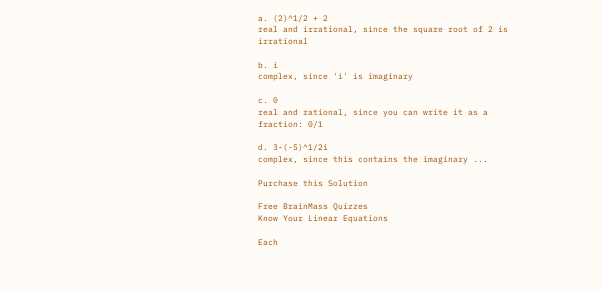a. (2)^1/2 + 2
real and irrational, since the square root of 2 is irrational

b. i
complex, since 'i' is imaginary

c. 0
real and rational, since you can write it as a fraction: 0/1

d. 3-(-5)^1/2i
complex, since this contains the imaginary ...

Purchase this Solution

Free BrainMass Quizzes
Know Your Linear Equations

Each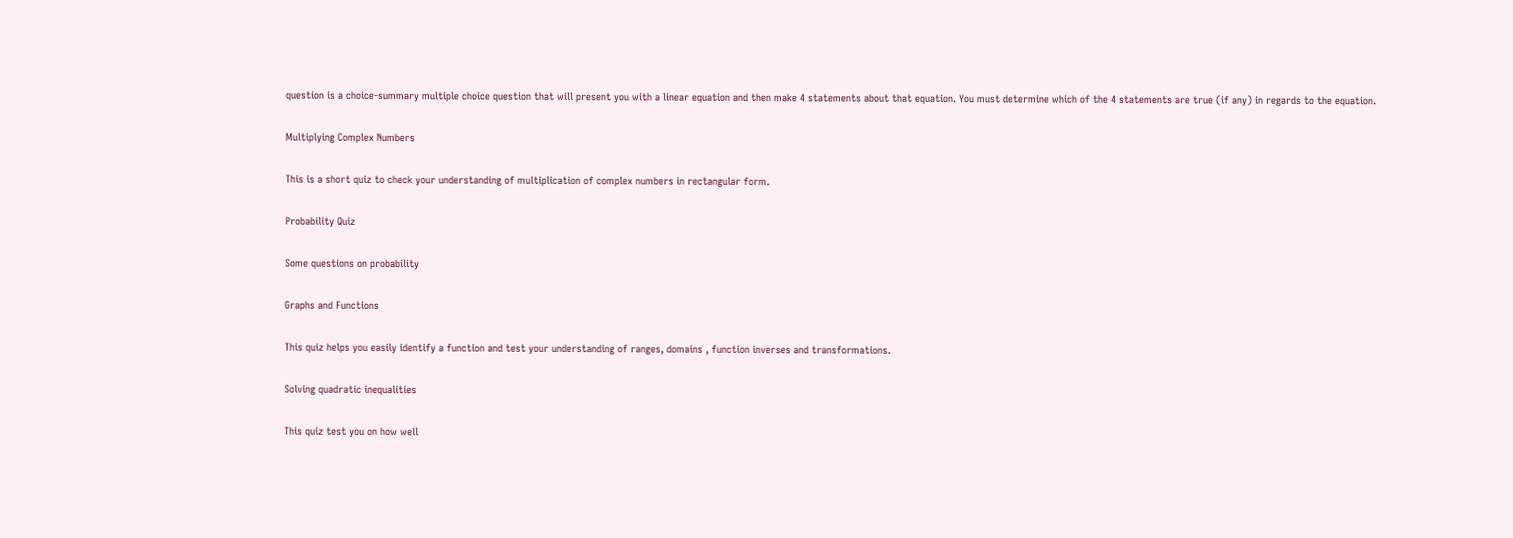question is a choice-summary multiple choice question that will present you with a linear equation and then make 4 statements about that equation. You must determine which of the 4 statements are true (if any) in regards to the equation.

Multiplying Complex Numbers

This is a short quiz to check your understanding of multiplication of complex numbers in rectangular form.

Probability Quiz

Some questions on probability

Graphs and Functions

This quiz helps you easily identify a function and test your understanding of ranges, domains , function inverses and transformations.

Solving quadratic inequalities

This quiz test you on how well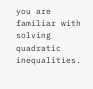you are familiar with solving quadratic inequalities.